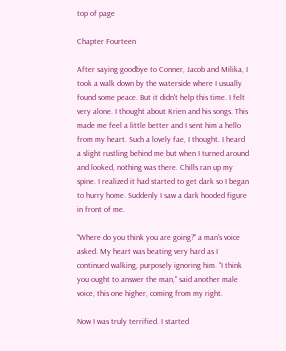top of page

Chapter Fourteen

After saying goodbye to Conner, Jacob and Milika, I took a walk down by the waterside where I usually found some peace. But it didn't help this time. I felt very alone. I thought about Krien and his songs. This made me feel a little better and I sent him a hello from my heart. Such a lovely fae, I thought. I heard a slight rustling behind me but when I turned around and looked, nothing was there. Chills ran up my spine. I realized it had started to get dark so I began to hurry home. Suddenly I saw a dark hooded figure in front of me.

"Where do you think you are going?" a man's voice asked. My heart was beating very hard as I continued walking, purposely ignoring him. "I think you ought to answer the man," said another male voice, this one higher, coming from my right.

Now I was truly terrified. I started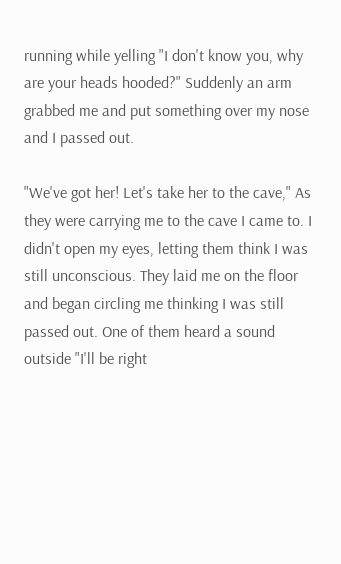running while yelling "I don't know you, why are your heads hooded?" Suddenly an arm grabbed me and put something over my nose and I passed out.

"We've got her! Let's take her to the cave," As they were carrying me to the cave I came to. I didn't open my eyes, letting them think I was still unconscious. They laid me on the floor and began circling me thinking I was still passed out. One of them heard a sound outside "I'll be right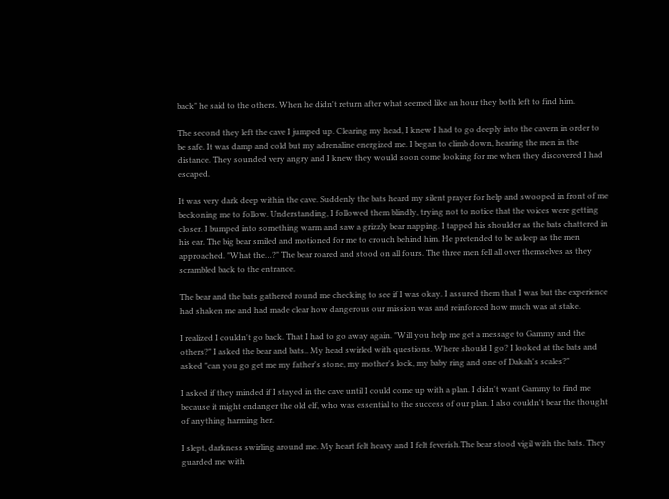back" he said to the others. When he didn't return after what seemed like an hour they both left to find him.

The second they left the cave I jumped up. Clearing my head, I knew I had to go deeply into the cavern in order to be safe. It was damp and cold but my adrenaline energized me. I began to climb down, hearing the men in the distance. They sounded very angry and I knew they would soon come looking for me when they discovered I had escaped.

It was very dark deep within the cave. Suddenly the bats heard my silent prayer for help and swooped in front of me beckoning me to follow. Understanding, I followed them blindly, trying not to notice that the voices were getting closer. I bumped into something warm and saw a grizzly bear napping. I tapped his shoulder as the bats chattered in his ear. The big bear smiled and motioned for me to crouch behind him. He pretended to be asleep as the men approached. "What the…?" The bear roared and stood on all fours. The three men fell all over themselves as they scrambled back to the entrance.

The bear and the bats gathered round me checking to see if I was okay. I assured them that I was but the experience had shaken me and had made clear how dangerous our mission was and reinforced how much was at stake.

I realized I couldn't go back. That I had to go away again. "Will you help me get a message to Gammy and the others?" I asked the bear and bats.. My head swirled with questions. Where should I go? I looked at the bats and asked "can you go get me my father's stone, my mother's lock, my baby ring and one of Dakah's scales?"

I asked if they minded if I stayed in the cave until I could come up with a plan. I didn't want Gammy to find me because it might endanger the old elf, who was essential to the success of our plan. I also couldn't bear the thought of anything harming her.

I slept, darkness swirling around me. My heart felt heavy and I felt feverish.The bear stood vigil with the bats. They guarded me with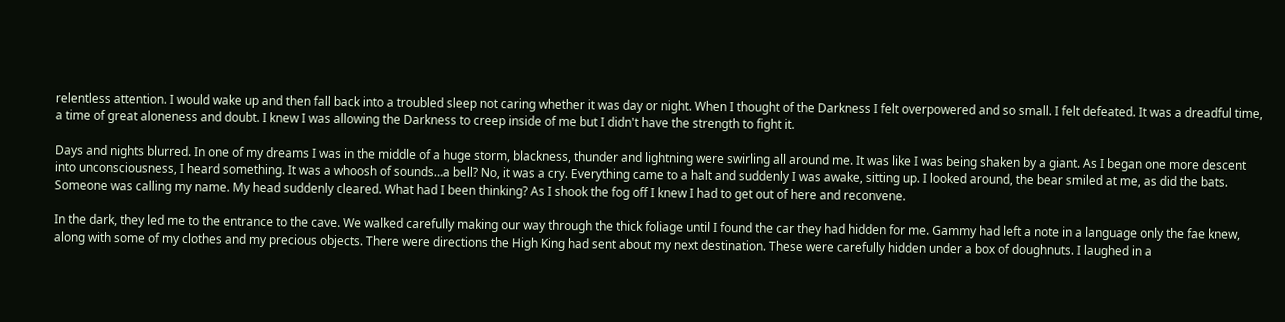relentless attention. I would wake up and then fall back into a troubled sleep not caring whether it was day or night. When I thought of the Darkness I felt overpowered and so small. I felt defeated. It was a dreadful time, a time of great aloneness and doubt. I knew I was allowing the Darkness to creep inside of me but I didn't have the strength to fight it.

Days and nights blurred. In one of my dreams I was in the middle of a huge storm, blackness, thunder and lightning were swirling all around me. It was like I was being shaken by a giant. As I began one more descent into unconsciousness, I heard something. It was a whoosh of sounds…a bell? No, it was a cry. Everything came to a halt and suddenly I was awake, sitting up. I looked around, the bear smiled at me, as did the bats. Someone was calling my name. My head suddenly cleared. What had I been thinking? As I shook the fog off I knew I had to get out of here and reconvene.

In the dark, they led me to the entrance to the cave. We walked carefully making our way through the thick foliage until I found the car they had hidden for me. Gammy had left a note in a language only the fae knew, along with some of my clothes and my precious objects. There were directions the High King had sent about my next destination. These were carefully hidden under a box of doughnuts. I laughed in a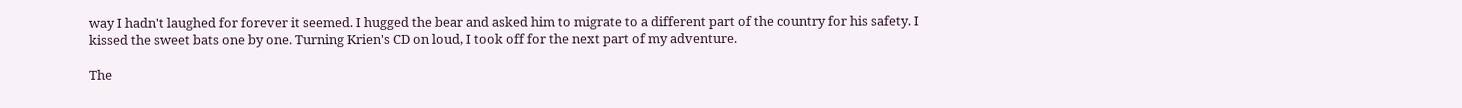way I hadn't laughed for forever it seemed. I hugged the bear and asked him to migrate to a different part of the country for his safety. I kissed the sweet bats one by one. Turning Krien's CD on loud, I took off for the next part of my adventure.

The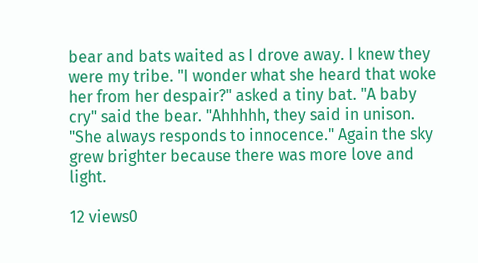bear and bats waited as I drove away. I knew they were my tribe. "I wonder what she heard that woke her from her despair?" asked a tiny bat. "A baby cry" said the bear. "Ahhhhh, they said in unison. "She always responds to innocence." Again the sky grew brighter because there was more love and light.

12 views0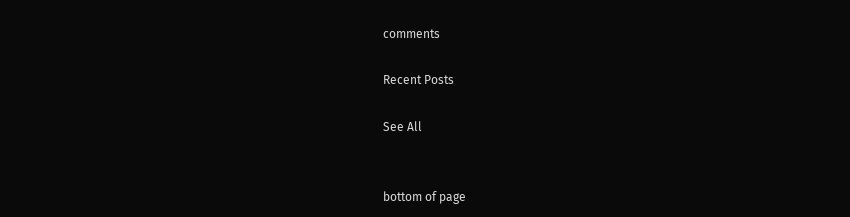comments

Recent Posts

See All


bottom of page